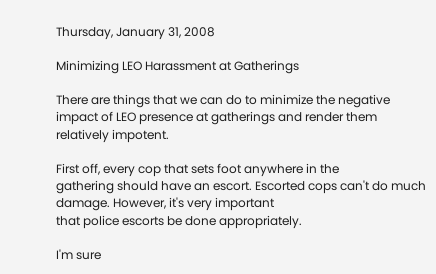Thursday, January 31, 2008

Minimizing LEO Harassment at Gatherings

There are things that we can do to minimize the negative
impact of LEO presence at gatherings and render them
relatively impotent.

First off, every cop that sets foot anywhere in the
gathering should have an escort. Escorted cops can't do much
damage. However, it's very important
that police escorts be done appropriately.

I'm sure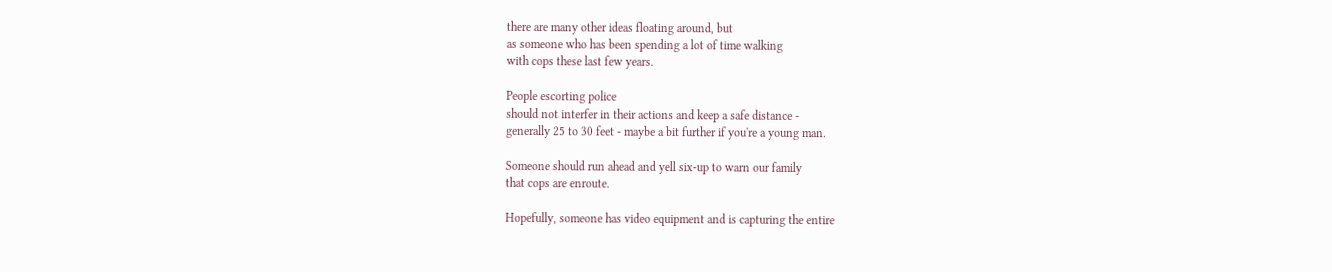there are many other ideas floating around, but
as someone who has been spending a lot of time walking
with cops these last few years.

People escorting police
should not interfer in their actions and keep a safe distance -
generally 25 to 30 feet - maybe a bit further if you're a young man.

Someone should run ahead and yell six-up to warn our family
that cops are enroute.

Hopefully, someone has video equipment and is capturing the entire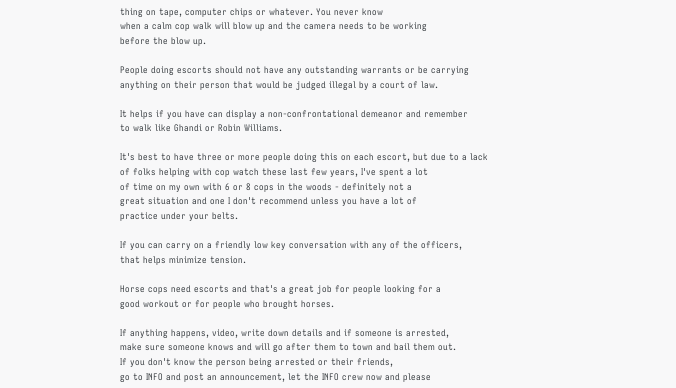thing on tape, computer chips or whatever. You never know
when a calm cop walk will blow up and the camera needs to be working
before the blow up.

People doing escorts should not have any outstanding warrants or be carrying
anything on their person that would be judged illegal by a court of law.

It helps if you have can display a non-confrontational demeanor and remember
to walk like Ghandi or Robin Williams.

It's best to have three or more people doing this on each escort, but due to a lack
of folks helping with cop watch these last few years, I've spent a lot
of time on my own with 6 or 8 cops in the woods - definitely not a
great situation and one I don't recommend unless you have a lot of
practice under your belts.

If you can carry on a friendly low key conversation with any of the officers,
that helps minimize tension.

Horse cops need escorts and that's a great job for people looking for a
good workout or for people who brought horses.

If anything happens, video, write down details and if someone is arrested,
make sure someone knows and will go after them to town and bail them out.
If you don't know the person being arrested or their friends,
go to INFO and post an announcement, let the INFO crew now and please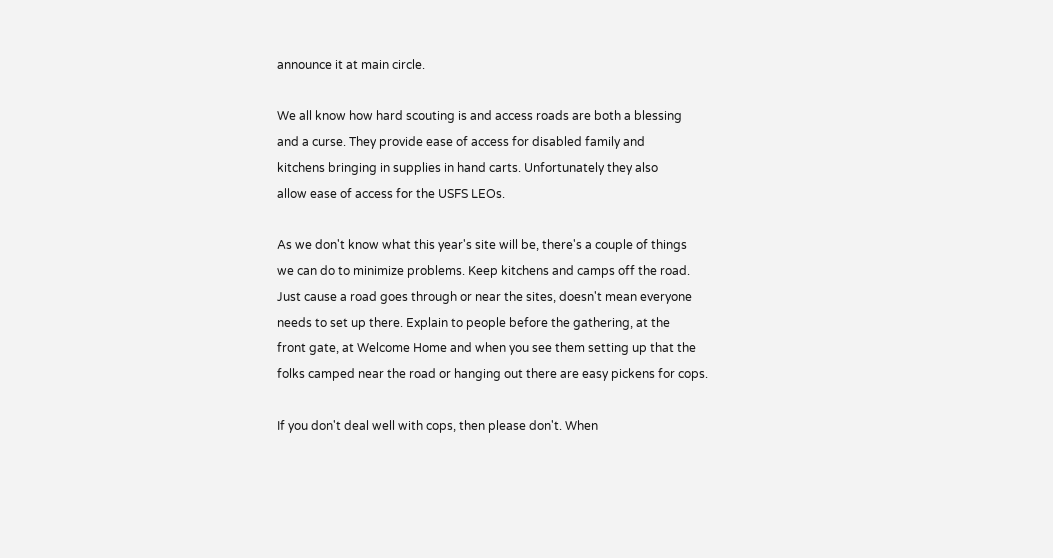announce it at main circle.

We all know how hard scouting is and access roads are both a blessing
and a curse. They provide ease of access for disabled family and
kitchens bringing in supplies in hand carts. Unfortunately they also
allow ease of access for the USFS LEOs.

As we don't know what this year's site will be, there's a couple of things
we can do to minimize problems. Keep kitchens and camps off the road.
Just cause a road goes through or near the sites, doesn't mean everyone
needs to set up there. Explain to people before the gathering, at the
front gate, at Welcome Home and when you see them setting up that the
folks camped near the road or hanging out there are easy pickens for cops.

If you don't deal well with cops, then please don't. When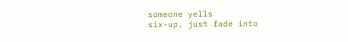someone yells
six-up, just fade into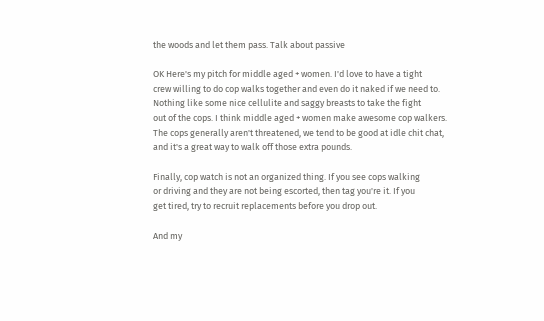the woods and let them pass. Talk about passive

OK Here's my pitch for middle aged + women. I'd love to have a tight
crew willing to do cop walks together and even do it naked if we need to.
Nothing like some nice cellulite and saggy breasts to take the fight
out of the cops. I think middle aged + women make awesome cop walkers.
The cops generally aren't threatened, we tend to be good at idle chit chat,
and it's a great way to walk off those extra pounds.

Finally, cop watch is not an organized thing. If you see cops walking
or driving and they are not being escorted, then tag you're it. If you
get tired, try to recruit replacements before you drop out.

And my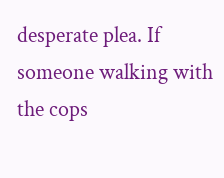desperate plea. If someone walking with the cops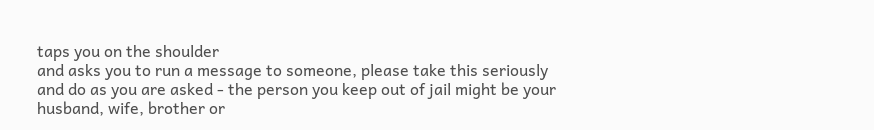taps you on the shoulder
and asks you to run a message to someone, please take this seriously
and do as you are asked - the person you keep out of jail might be your
husband, wife, brother or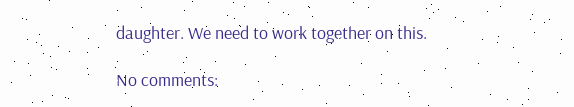daughter. We need to work together on this.

No comments: